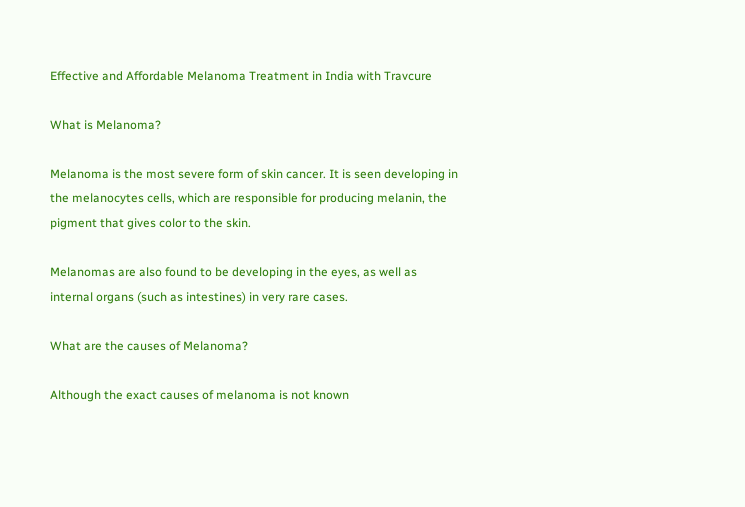Effective and Affordable Melanoma Treatment in India with Travcure

What is Melanoma?

Melanoma is the most severe form of skin cancer. It is seen developing in the melanocytes cells, which are responsible for producing melanin, the pigment that gives color to the skin.

Melanomas are also found to be developing in the eyes, as well as internal organs (such as intestines) in very rare cases.

What are the causes of Melanoma?

Although the exact causes of melanoma is not known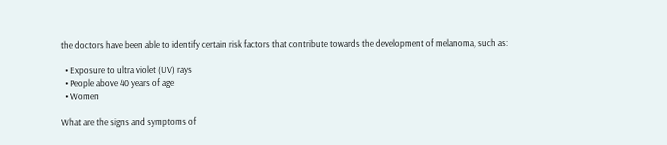the doctors have been able to identify certain risk factors that contribute towards the development of melanoma, such as:

  • Exposure to ultra violet (UV) rays
  • People above 40 years of age
  • Women

What are the signs and symptoms of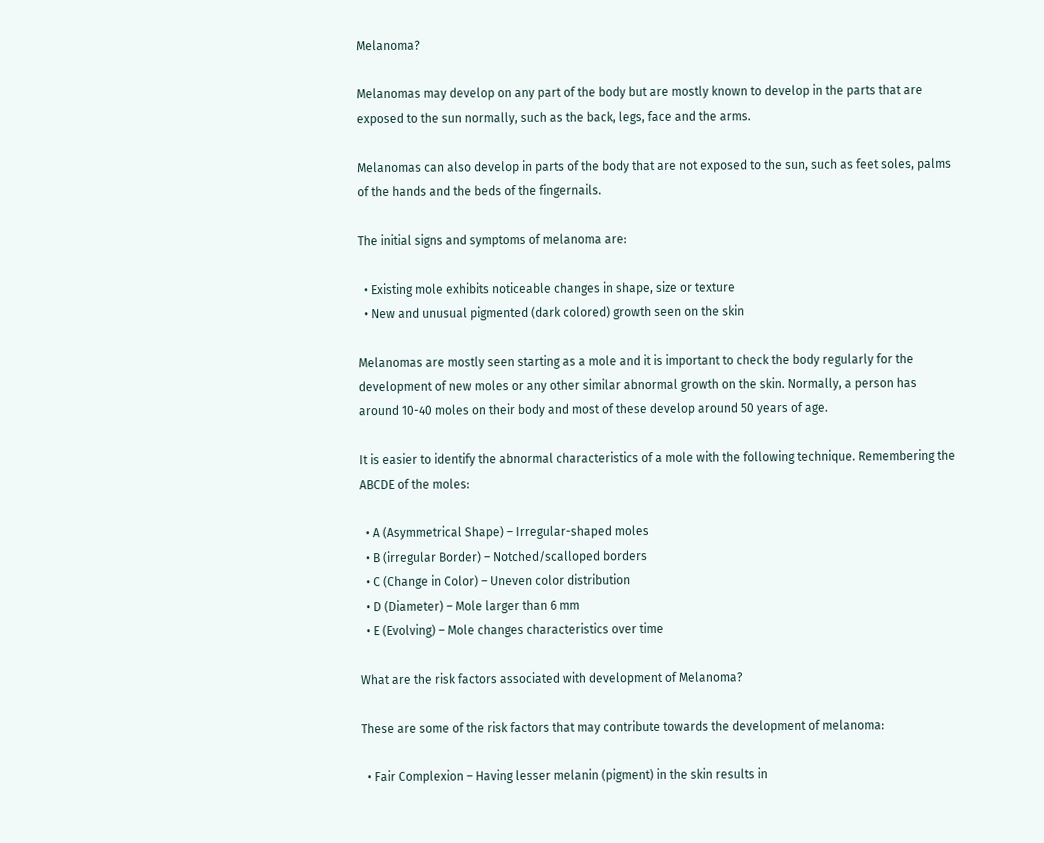Melanoma?

Melanomas may develop on any part of the body but are mostly known to develop in the parts that are exposed to the sun normally, such as the back, legs, face and the arms.

Melanomas can also develop in parts of the body that are not exposed to the sun, such as feet soles, palms of the hands and the beds of the fingernails.

The initial signs and symptoms of melanoma are:

  • Existing mole exhibits noticeable changes in shape, size or texture
  • New and unusual pigmented (dark colored) growth seen on the skin

Melanomas are mostly seen starting as a mole and it is important to check the body regularly for the development of new moles or any other similar abnormal growth on the skin. Normally, a person has around 10-40 moles on their body and most of these develop around 50 years of age.

It is easier to identify the abnormal characteristics of a mole with the following technique. Remembering the ABCDE of the moles:

  • A (Asymmetrical Shape) – Irregular-shaped moles
  • B (irregular Border) – Notched/scalloped borders
  • C (Change in Color) – Uneven color distribution
  • D (Diameter) – Mole larger than 6 mm
  • E (Evolving) – Mole changes characteristics over time

What are the risk factors associated with development of Melanoma?

These are some of the risk factors that may contribute towards the development of melanoma:

  • Fair Complexion – Having lesser melanin (pigment) in the skin results in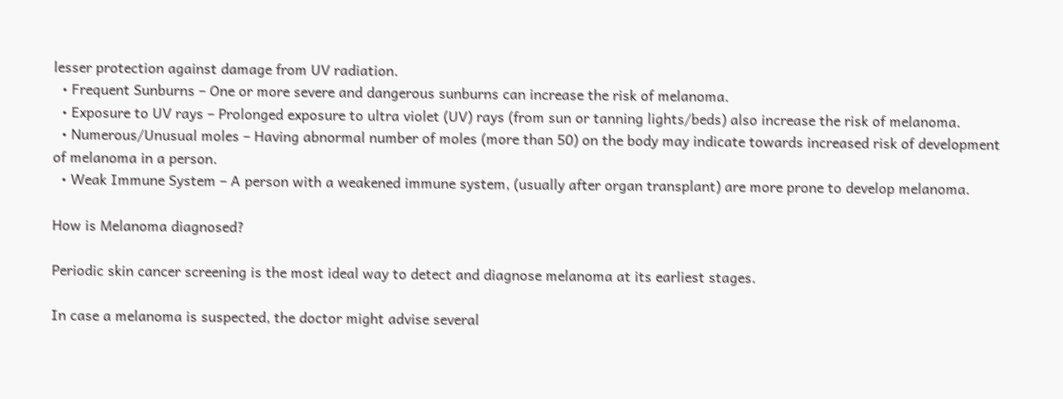lesser protection against damage from UV radiation.
  • Frequent Sunburns – One or more severe and dangerous sunburns can increase the risk of melanoma.
  • Exposure to UV rays – Prolonged exposure to ultra violet (UV) rays (from sun or tanning lights/beds) also increase the risk of melanoma.
  • Numerous/Unusual moles – Having abnormal number of moles (more than 50) on the body may indicate towards increased risk of development of melanoma in a person.
  • Weak Immune System – A person with a weakened immune system, (usually after organ transplant) are more prone to develop melanoma.

How is Melanoma diagnosed?

Periodic skin cancer screening is the most ideal way to detect and diagnose melanoma at its earliest stages.

In case a melanoma is suspected, the doctor might advise several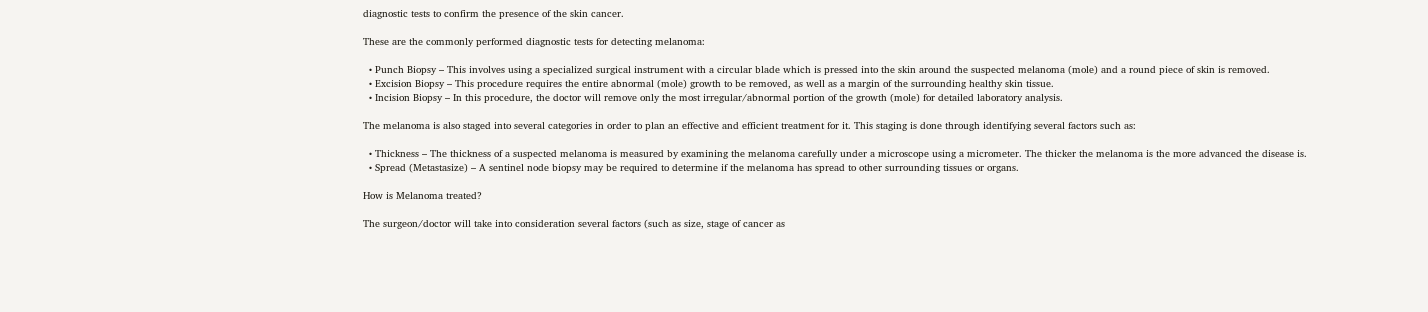diagnostic tests to confirm the presence of the skin cancer.

These are the commonly performed diagnostic tests for detecting melanoma:

  • Punch Biopsy – This involves using a specialized surgical instrument with a circular blade which is pressed into the skin around the suspected melanoma (mole) and a round piece of skin is removed.
  • Excision Biopsy – This procedure requires the entire abnormal (mole) growth to be removed, as well as a margin of the surrounding healthy skin tissue.
  • Incision Biopsy – In this procedure, the doctor will remove only the most irregular/abnormal portion of the growth (mole) for detailed laboratory analysis.

The melanoma is also staged into several categories in order to plan an effective and efficient treatment for it. This staging is done through identifying several factors such as:

  • Thickness – The thickness of a suspected melanoma is measured by examining the melanoma carefully under a microscope using a micrometer. The thicker the melanoma is the more advanced the disease is.
  • Spread (Metastasize) – A sentinel node biopsy may be required to determine if the melanoma has spread to other surrounding tissues or organs.

How is Melanoma treated?

The surgeon/doctor will take into consideration several factors (such as size, stage of cancer as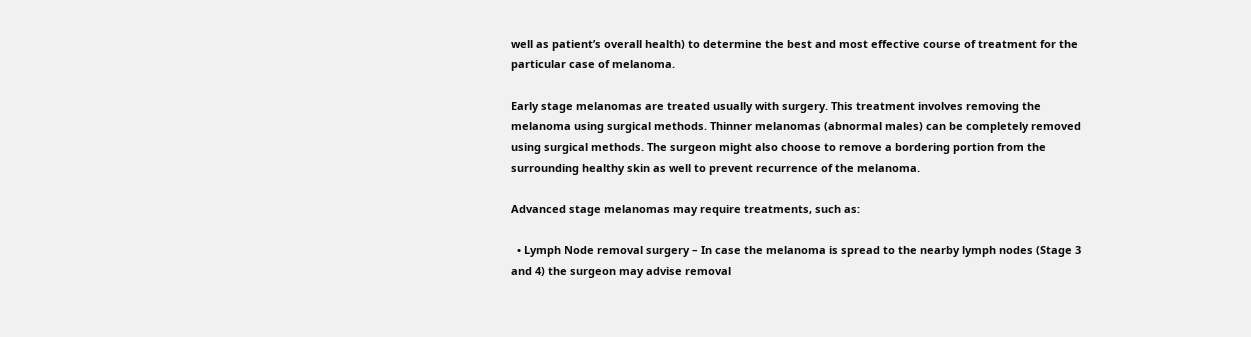well as patient’s overall health) to determine the best and most effective course of treatment for the particular case of melanoma.

Early stage melanomas are treated usually with surgery. This treatment involves removing the melanoma using surgical methods. Thinner melanomas (abnormal males) can be completely removed using surgical methods. The surgeon might also choose to remove a bordering portion from the surrounding healthy skin as well to prevent recurrence of the melanoma.

Advanced stage melanomas may require treatments, such as:

  • Lymph Node removal surgery – In case the melanoma is spread to the nearby lymph nodes (Stage 3 and 4) the surgeon may advise removal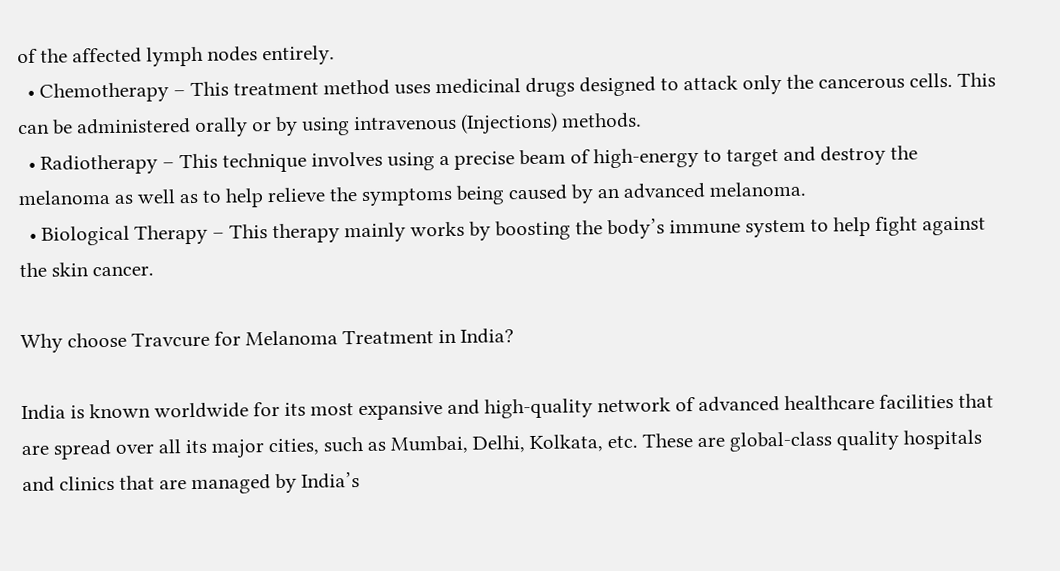of the affected lymph nodes entirely.
  • Chemotherapy – This treatment method uses medicinal drugs designed to attack only the cancerous cells. This can be administered orally or by using intravenous (Injections) methods.
  • Radiotherapy – This technique involves using a precise beam of high-energy to target and destroy the melanoma as well as to help relieve the symptoms being caused by an advanced melanoma.
  • Biological Therapy – This therapy mainly works by boosting the body’s immune system to help fight against the skin cancer.

Why choose Travcure for Melanoma Treatment in India?

India is known worldwide for its most expansive and high-quality network of advanced healthcare facilities that are spread over all its major cities, such as Mumbai, Delhi, Kolkata, etc. These are global-class quality hospitals and clinics that are managed by India’s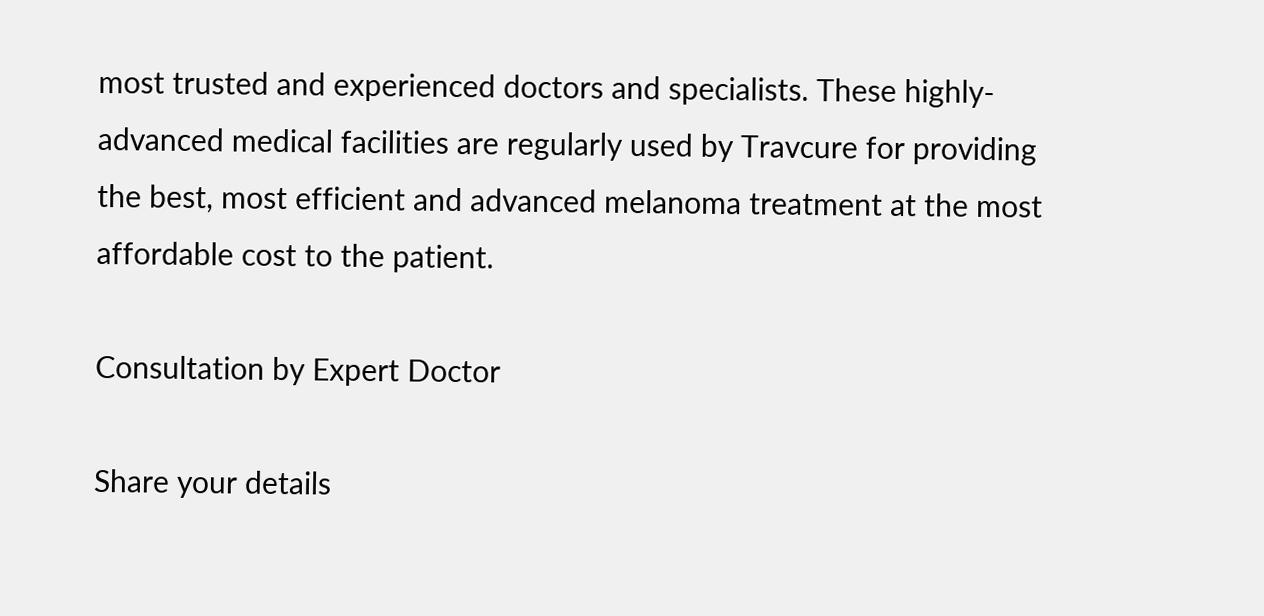most trusted and experienced doctors and specialists. These highly-advanced medical facilities are regularly used by Travcure for providing the best, most efficient and advanced melanoma treatment at the most affordable cost to the patient.

Consultation by Expert Doctor

Share your details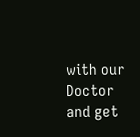with our Doctor and get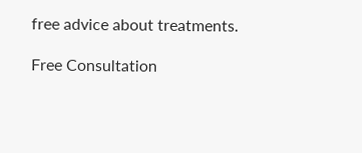free advice about treatments.

Free Consultation